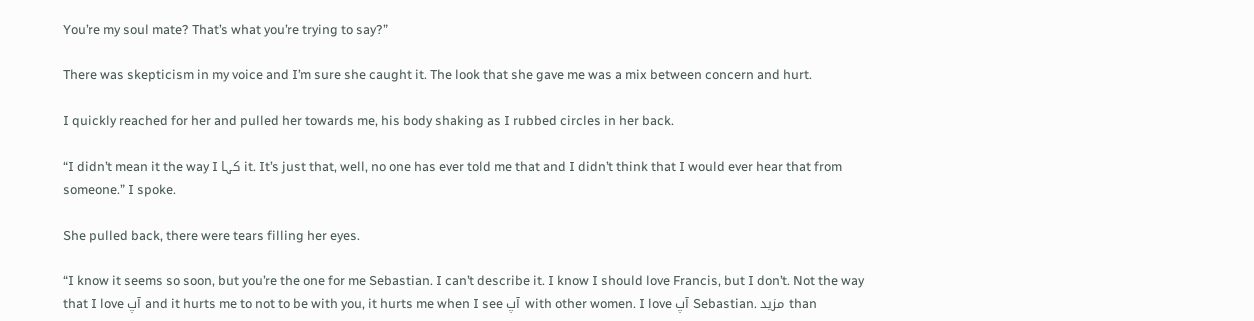You’re my soul mate? That’s what you’re trying to say?”

There was skepticism in my voice and I’m sure she caught it. The look that she gave me was a mix between concern and hurt.

I quickly reached for her and pulled her towards me, his body shaking as I rubbed circles in her back.

“I didn’t mean it the way I کہا it. It’s just that, well, no one has ever told me that and I didn’t think that I would ever hear that from someone.” I spoke.

She pulled back, there were tears filling her eyes.

“I know it seems so soon, but you’re the one for me Sebastian. I can’t describe it. I know I should love Francis, but I don’t. Not the way that I love آپ and it hurts me to not to be with you, it hurts me when I see آپ with other women. I love آپ Sebastian. مزید than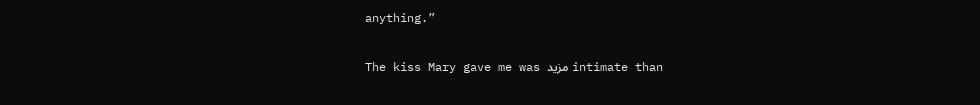anything.”

The kiss Mary gave me was مزید intimate than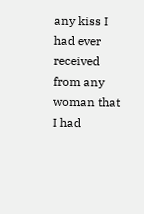any kiss I had ever received from any woman that I had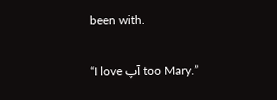been with.

“I love آپ too Mary.”